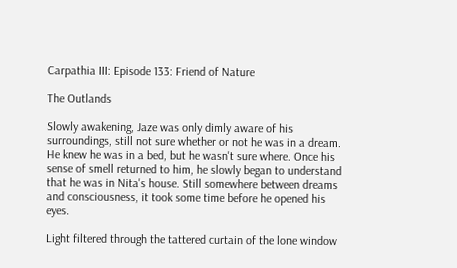Carpathia III: Episode 133: Friend of Nature

The Outlands

Slowly awakening, Jaze was only dimly aware of his surroundings, still not sure whether or not he was in a dream. He knew he was in a bed, but he wasn't sure where. Once his sense of smell returned to him, he slowly began to understand that he was in Nita's house. Still somewhere between dreams and consciousness, it took some time before he opened his eyes.

Light filtered through the tattered curtain of the lone window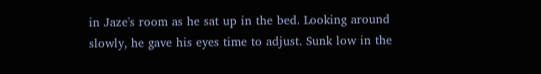in Jaze's room as he sat up in the bed. Looking around slowly, he gave his eyes time to adjust. Sunk low in the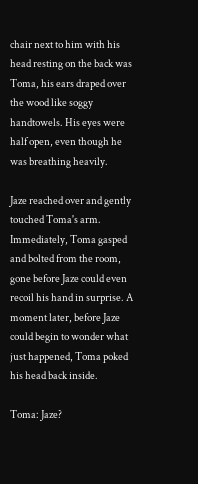chair next to him with his head resting on the back was Toma, his ears draped over the wood like soggy handtowels. His eyes were half open, even though he was breathing heavily.

Jaze reached over and gently touched Toma's arm. Immediately, Toma gasped and bolted from the room, gone before Jaze could even recoil his hand in surprise. A moment later, before Jaze could begin to wonder what just happened, Toma poked his head back inside.

Toma: Jaze?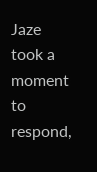Jaze took a moment to respond,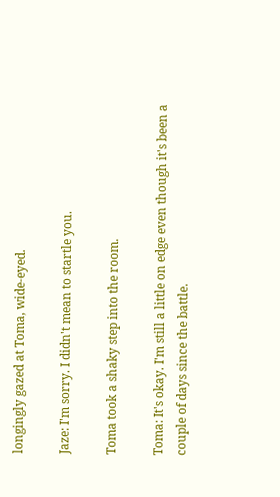longingly gazed at Toma, wide-eyed.

Jaze: I'm sorry. I didn't mean to startle you.

Toma took a shaky step into the room.

Toma: It's okay. I'm still a little on edge even though it's been a couple of days since the battle.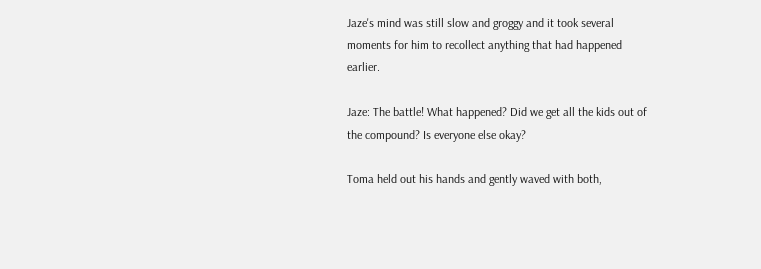Jaze's mind was still slow and groggy and it took several moments for him to recollect anything that had happened earlier.

Jaze: The battle! What happened? Did we get all the kids out of the compound? Is everyone else okay?

Toma held out his hands and gently waved with both,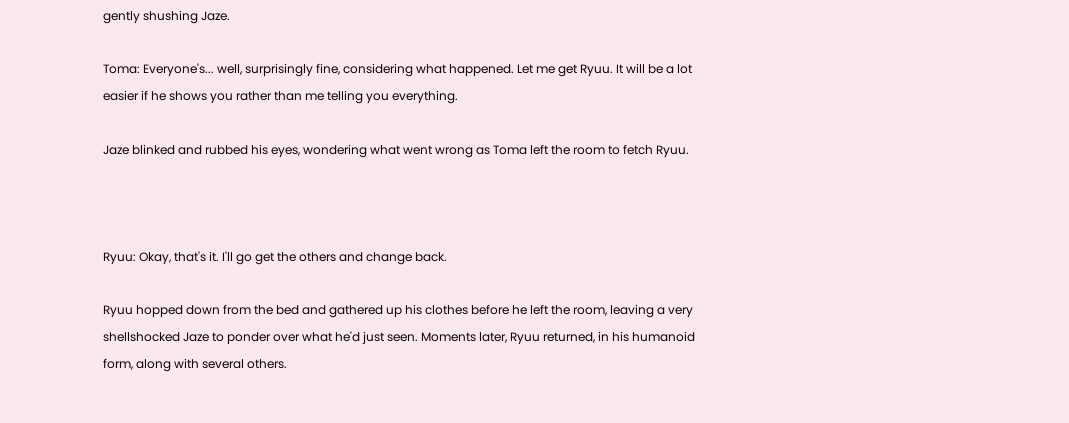gently shushing Jaze.

Toma: Everyone's... well, surprisingly fine, considering what happened. Let me get Ryuu. It will be a lot easier if he shows you rather than me telling you everything.

Jaze blinked and rubbed his eyes, wondering what went wrong as Toma left the room to fetch Ryuu.



Ryuu: Okay, that's it. I'll go get the others and change back.

Ryuu hopped down from the bed and gathered up his clothes before he left the room, leaving a very shellshocked Jaze to ponder over what he'd just seen. Moments later, Ryuu returned, in his humanoid form, along with several others.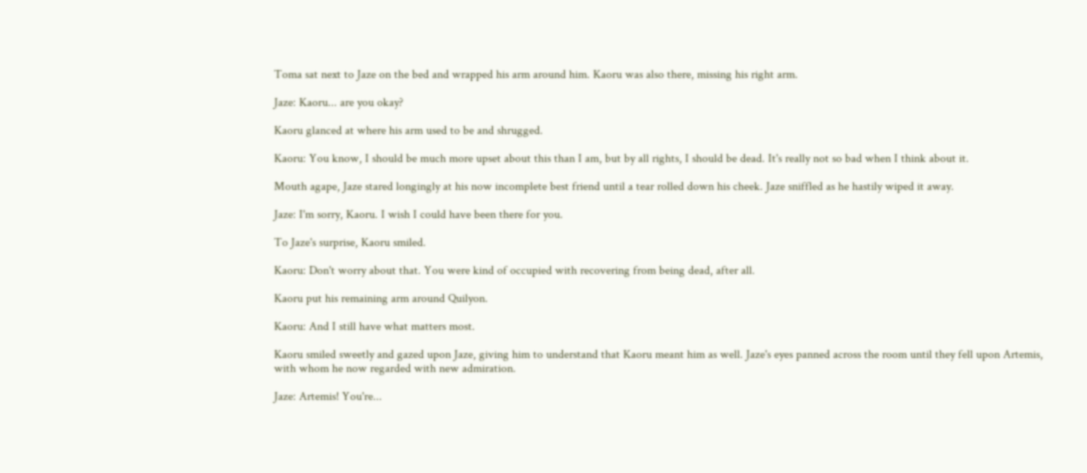Toma sat next to Jaze on the bed and wrapped his arm around him. Kaoru was also there, missing his right arm.

Jaze: Kaoru... are you okay?

Kaoru glanced at where his arm used to be and shrugged.

Kaoru: You know, I should be much more upset about this than I am, but by all rights, I should be dead. It's really not so bad when I think about it.

Mouth agape, Jaze stared longingly at his now incomplete best friend until a tear rolled down his cheek. Jaze sniffled as he hastily wiped it away.

Jaze: I'm sorry, Kaoru. I wish I could have been there for you.

To Jaze's surprise, Kaoru smiled.

Kaoru: Don't worry about that. You were kind of occupied with recovering from being dead, after all.

Kaoru put his remaining arm around Quilyon.

Kaoru: And I still have what matters most.

Kaoru smiled sweetly and gazed upon Jaze, giving him to understand that Kaoru meant him as well. Jaze's eyes panned across the room until they fell upon Artemis, with whom he now regarded with new admiration.

Jaze: Artemis! You're...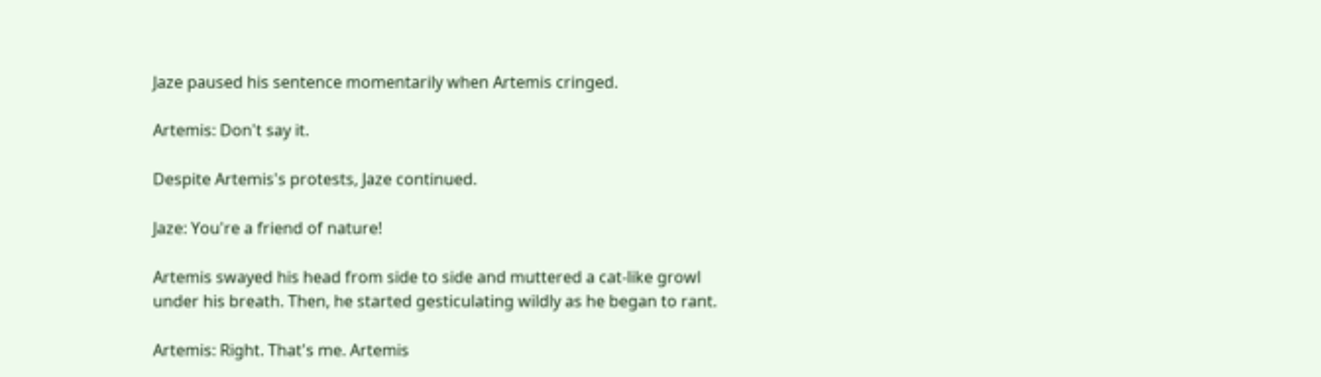Jaze paused his sentence momentarily when Artemis cringed.

Artemis: Don't say it.

Despite Artemis's protests, Jaze continued.

Jaze: You're a friend of nature!

Artemis swayed his head from side to side and muttered a cat-like growl under his breath. Then, he started gesticulating wildly as he began to rant.

Artemis: Right. That's me. Artemis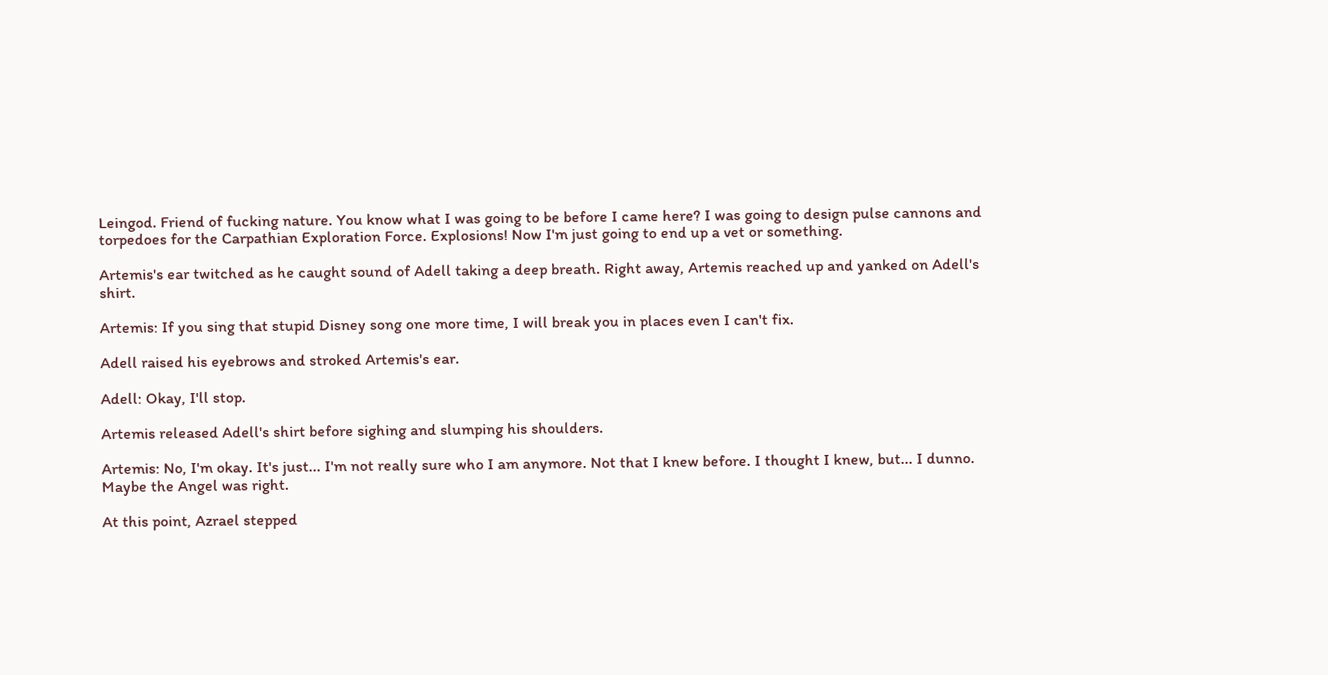Leingod. Friend of fucking nature. You know what I was going to be before I came here? I was going to design pulse cannons and torpedoes for the Carpathian Exploration Force. Explosions! Now I'm just going to end up a vet or something.

Artemis's ear twitched as he caught sound of Adell taking a deep breath. Right away, Artemis reached up and yanked on Adell's shirt.

Artemis: If you sing that stupid Disney song one more time, I will break you in places even I can't fix.

Adell raised his eyebrows and stroked Artemis's ear.

Adell: Okay, I'll stop.

Artemis released Adell's shirt before sighing and slumping his shoulders.

Artemis: No, I'm okay. It's just... I'm not really sure who I am anymore. Not that I knew before. I thought I knew, but... I dunno. Maybe the Angel was right.

At this point, Azrael stepped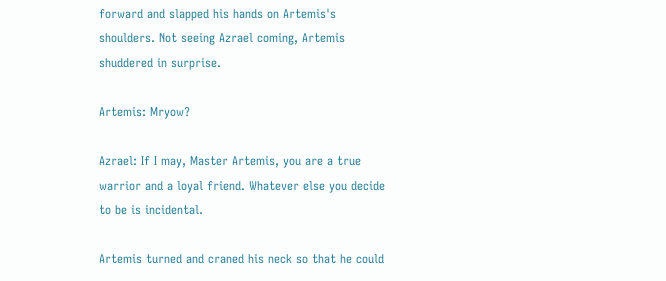forward and slapped his hands on Artemis's shoulders. Not seeing Azrael coming, Artemis shuddered in surprise.

Artemis: Mryow?

Azrael: If I may, Master Artemis, you are a true warrior and a loyal friend. Whatever else you decide to be is incidental.

Artemis turned and craned his neck so that he could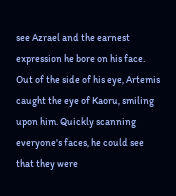see Azrael and the earnest expression he bore on his face. Out of the side of his eye, Artemis caught the eye of Kaoru, smiling upon him. Quickly scanning everyone's faces, he could see that they were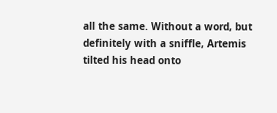all the same. Without a word, but definitely with a sniffle, Artemis tilted his head onto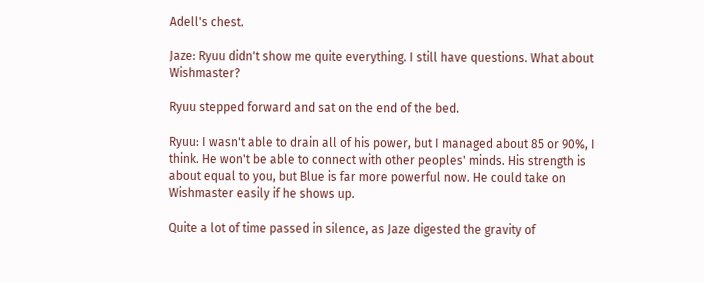Adell's chest.

Jaze: Ryuu didn't show me quite everything. I still have questions. What about Wishmaster?

Ryuu stepped forward and sat on the end of the bed.

Ryuu: I wasn't able to drain all of his power, but I managed about 85 or 90%, I think. He won't be able to connect with other peoples' minds. His strength is about equal to you, but Blue is far more powerful now. He could take on Wishmaster easily if he shows up.

Quite a lot of time passed in silence, as Jaze digested the gravity of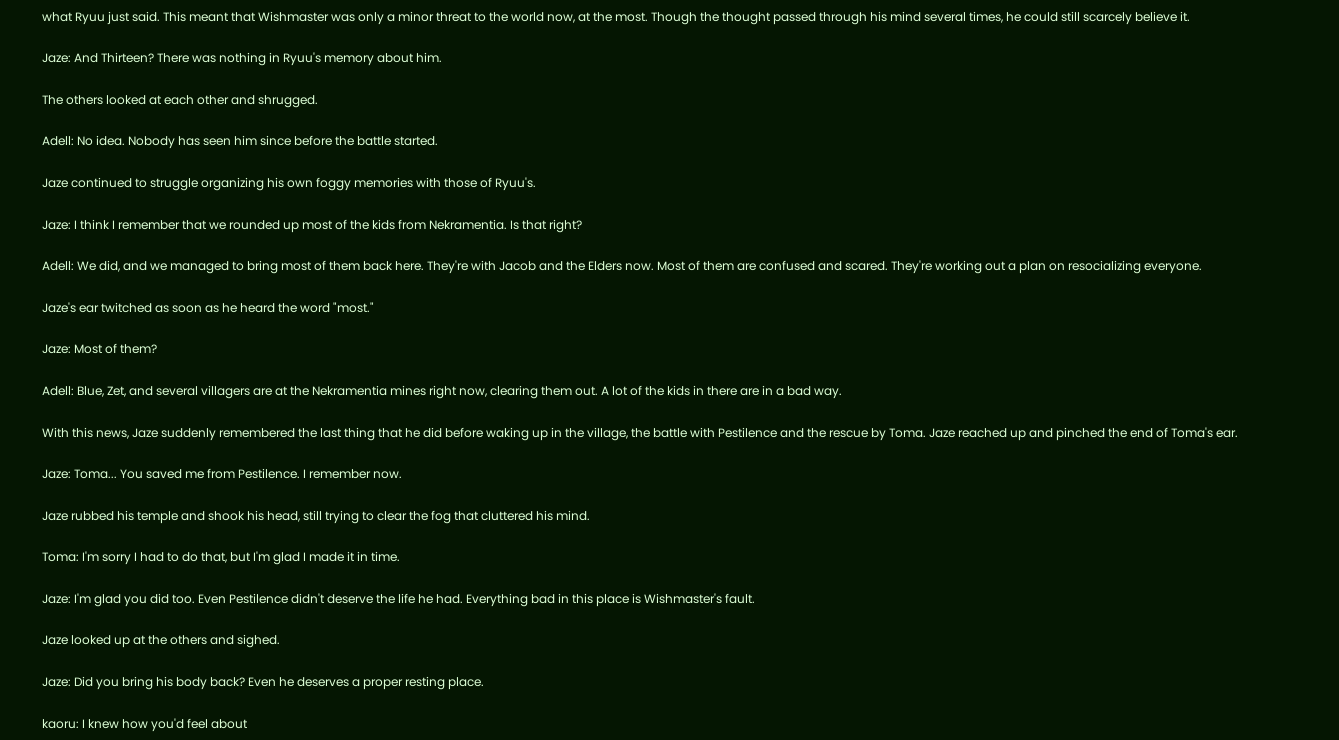what Ryuu just said. This meant that Wishmaster was only a minor threat to the world now, at the most. Though the thought passed through his mind several times, he could still scarcely believe it.

Jaze: And Thirteen? There was nothing in Ryuu's memory about him.

The others looked at each other and shrugged.

Adell: No idea. Nobody has seen him since before the battle started.

Jaze continued to struggle organizing his own foggy memories with those of Ryuu's.

Jaze: I think I remember that we rounded up most of the kids from Nekramentia. Is that right?

Adell: We did, and we managed to bring most of them back here. They're with Jacob and the Elders now. Most of them are confused and scared. They're working out a plan on resocializing everyone.

Jaze's ear twitched as soon as he heard the word "most."

Jaze: Most of them?

Adell: Blue, Zet, and several villagers are at the Nekramentia mines right now, clearing them out. A lot of the kids in there are in a bad way.

With this news, Jaze suddenly remembered the last thing that he did before waking up in the village, the battle with Pestilence and the rescue by Toma. Jaze reached up and pinched the end of Toma's ear.

Jaze: Toma... You saved me from Pestilence. I remember now.

Jaze rubbed his temple and shook his head, still trying to clear the fog that cluttered his mind.

Toma: I'm sorry I had to do that, but I'm glad I made it in time.

Jaze: I'm glad you did too. Even Pestilence didn't deserve the life he had. Everything bad in this place is Wishmaster's fault.

Jaze looked up at the others and sighed.

Jaze: Did you bring his body back? Even he deserves a proper resting place.

kaoru: I knew how you'd feel about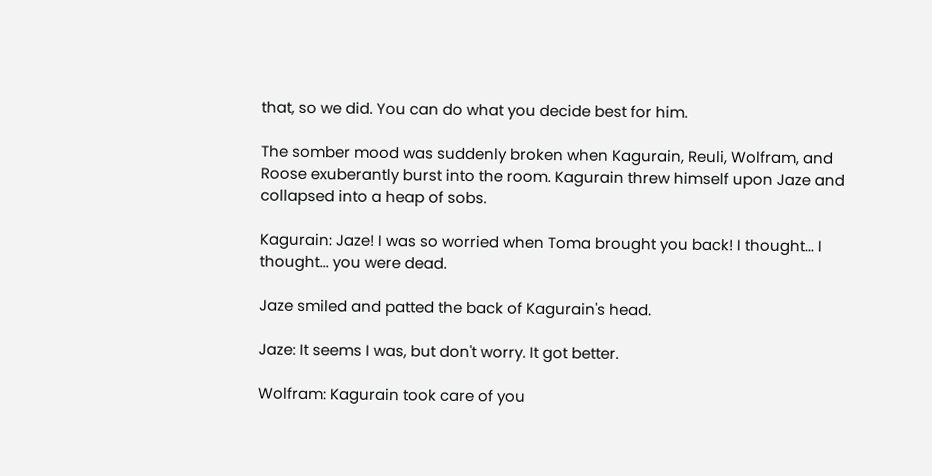that, so we did. You can do what you decide best for him.

The somber mood was suddenly broken when Kagurain, Reuli, Wolfram, and Roose exuberantly burst into the room. Kagurain threw himself upon Jaze and collapsed into a heap of sobs.

Kagurain: Jaze! I was so worried when Toma brought you back! I thought... I thought... you were dead.

Jaze smiled and patted the back of Kagurain's head.

Jaze: It seems I was, but don't worry. It got better.

Wolfram: Kagurain took care of you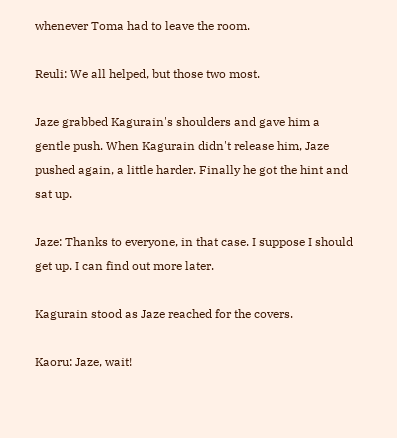whenever Toma had to leave the room.

Reuli: We all helped, but those two most.

Jaze grabbed Kagurain's shoulders and gave him a gentle push. When Kagurain didn't release him, Jaze pushed again, a little harder. Finally he got the hint and sat up.

Jaze: Thanks to everyone, in that case. I suppose I should get up. I can find out more later.

Kagurain stood as Jaze reached for the covers.

Kaoru: Jaze, wait!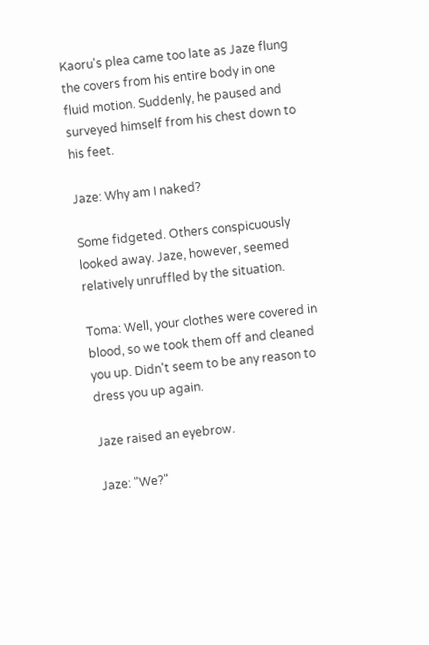Kaoru's plea came too late as Jaze flung the covers from his entire body in one fluid motion. Suddenly, he paused and surveyed himself from his chest down to his feet.

Jaze: Why am I naked?

Some fidgeted. Others conspicuously looked away. Jaze, however, seemed relatively unruffled by the situation.

Toma: Well, your clothes were covered in blood, so we took them off and cleaned you up. Didn't seem to be any reason to dress you up again.

Jaze raised an eyebrow.

Jaze: "We?"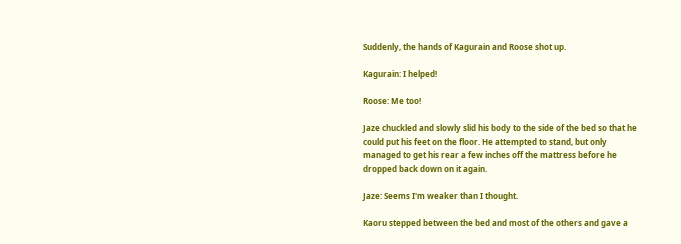Suddenly, the hands of Kagurain and Roose shot up.

Kagurain: I helped!

Roose: Me too!

Jaze chuckled and slowly slid his body to the side of the bed so that he could put his feet on the floor. He attempted to stand, but only managed to get his rear a few inches off the mattress before he dropped back down on it again.

Jaze: Seems I'm weaker than I thought.

Kaoru stepped between the bed and most of the others and gave a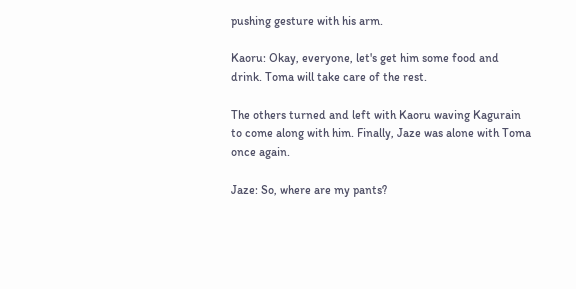pushing gesture with his arm.

Kaoru: Okay, everyone, let's get him some food and drink. Toma will take care of the rest.

The others turned and left with Kaoru waving Kagurain to come along with him. Finally, Jaze was alone with Toma once again.

Jaze: So, where are my pants?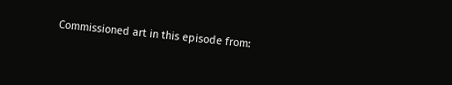Commissioned art in this episode from: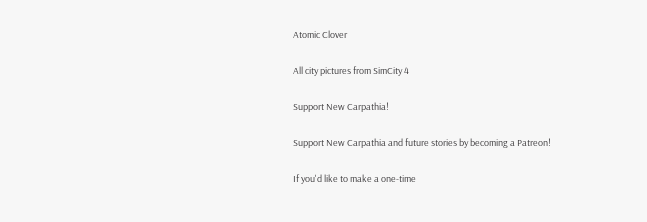Atomic Clover

All city pictures from SimCity 4

Support New Carpathia!

Support New Carpathia and future stories by becoming a Patreon!

If you'd like to make a one-time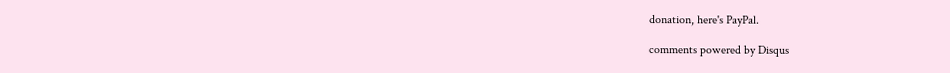donation, here's PayPal.

comments powered by Disqus